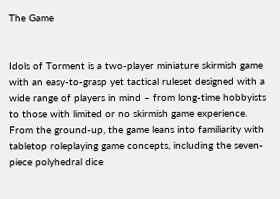The Game


Idols of Torment is a two-player miniature skirmish game with an easy-to-grasp yet tactical ruleset designed with a wide range of players in mind – from long-time hobbyists to those with limited or no skirmish game experience. From the ground-up, the game leans into familiarity with tabletop roleplaying game concepts, including the seven-piece polyhedral dice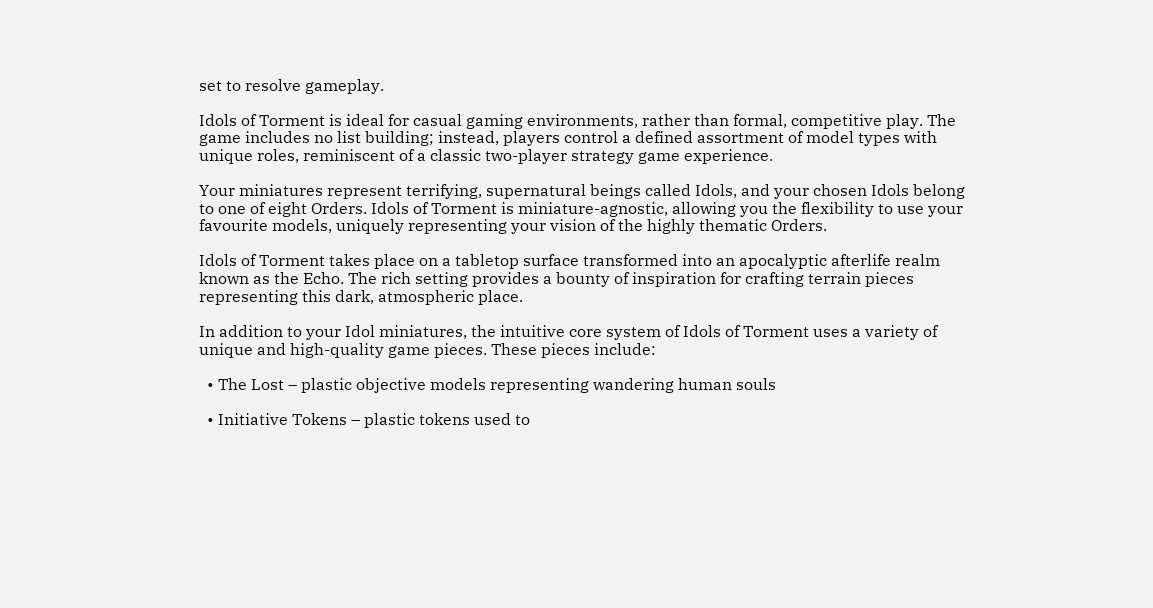set to resolve gameplay.

Idols of Torment is ideal for casual gaming environments, rather than formal, competitive play. The game includes no list building; instead, players control a defined assortment of model types with unique roles, reminiscent of a classic two-player strategy game experience.

Your miniatures represent terrifying, supernatural beings called Idols, and your chosen Idols belong to one of eight Orders. Idols of Torment is miniature-agnostic, allowing you the flexibility to use your favourite models, uniquely representing your vision of the highly thematic Orders.

Idols of Torment takes place on a tabletop surface transformed into an apocalyptic afterlife realm known as the Echo. The rich setting provides a bounty of inspiration for crafting terrain pieces representing this dark, atmospheric place.

In addition to your Idol miniatures, the intuitive core system of Idols of Torment uses a variety of unique and high-quality game pieces. These pieces include:

  • The Lost – plastic objective models representing wandering human souls

  • Initiative Tokens – plastic tokens used to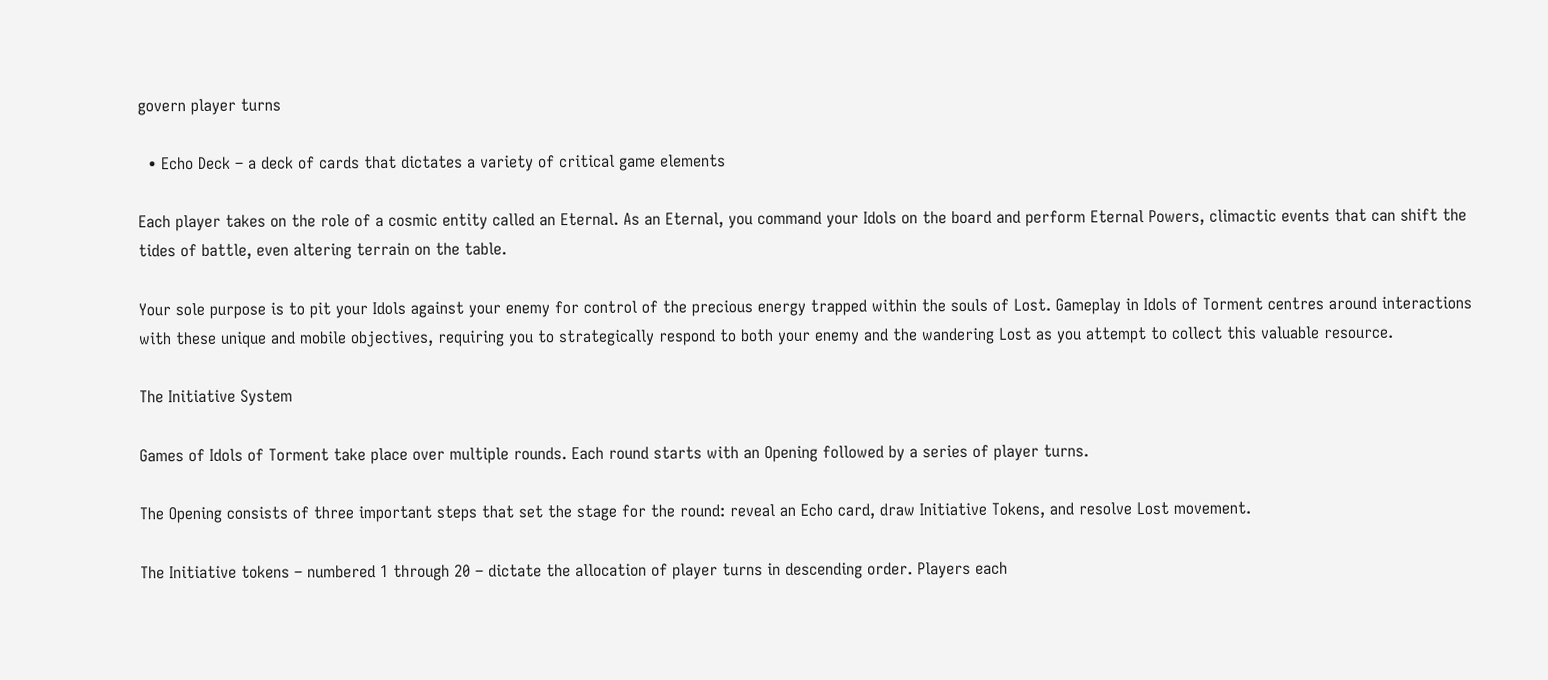govern player turns

  • Echo Deck – a deck of cards that dictates a variety of critical game elements

Each player takes on the role of a cosmic entity called an Eternal. As an Eternal, you command your Idols on the board and perform Eternal Powers, climactic events that can shift the tides of battle, even altering terrain on the table.

Your sole purpose is to pit your Idols against your enemy for control of the precious energy trapped within the souls of Lost. Gameplay in Idols of Torment centres around interactions with these unique and mobile objectives, requiring you to strategically respond to both your enemy and the wandering Lost as you attempt to collect this valuable resource.

The Initiative System

Games of Idols of Torment take place over multiple rounds. Each round starts with an Opening followed by a series of player turns.

The Opening consists of three important steps that set the stage for the round: reveal an Echo card, draw Initiative Tokens, and resolve Lost movement.

The Initiative tokens – numbered 1 through 20 – dictate the allocation of player turns in descending order. Players each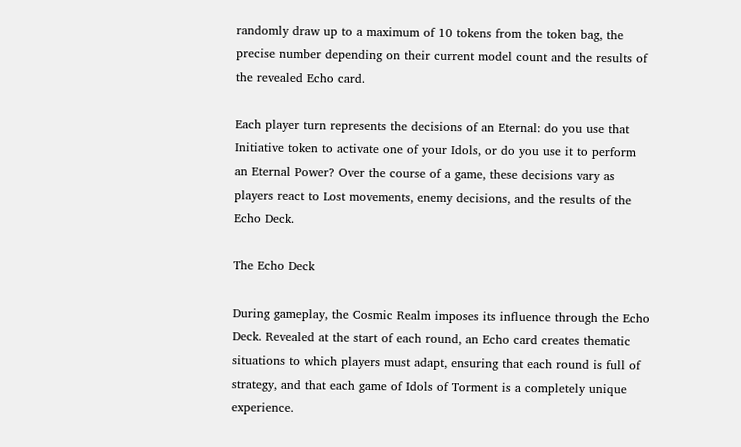randomly draw up to a maximum of 10 tokens from the token bag, the precise number depending on their current model count and the results of the revealed Echo card.

Each player turn represents the decisions of an Eternal: do you use that Initiative token to activate one of your Idols, or do you use it to perform an Eternal Power? Over the course of a game, these decisions vary as players react to Lost movements, enemy decisions, and the results of the Echo Deck.

The Echo Deck

During gameplay, the Cosmic Realm imposes its influence through the Echo Deck. Revealed at the start of each round, an Echo card creates thematic situations to which players must adapt, ensuring that each round is full of strategy, and that each game of Idols of Torment is a completely unique experience.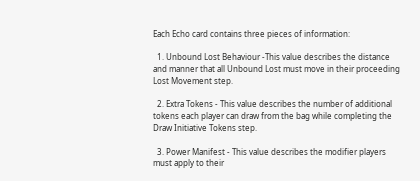Each Echo card contains three pieces of information:

  1. Unbound Lost Behaviour -This value describes the distance and manner that all Unbound Lost must move in their proceeding Lost Movement step.

  2. Extra Tokens - This value describes the number of additional tokens each player can draw from the bag while completing the Draw Initiative Tokens step.

  3. Power Manifest - This value describes the modifier players must apply to their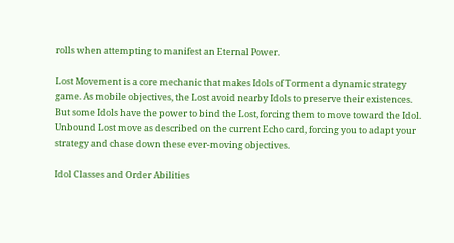rolls when attempting to manifest an Eternal Power.

Lost Movement is a core mechanic that makes Idols of Torment a dynamic strategy game. As mobile objectives, the Lost avoid nearby Idols to preserve their existences. But some Idols have the power to bind the Lost, forcing them to move toward the Idol. Unbound Lost move as described on the current Echo card, forcing you to adapt your strategy and chase down these ever-moving objectives.

Idol Classes and Order Abilities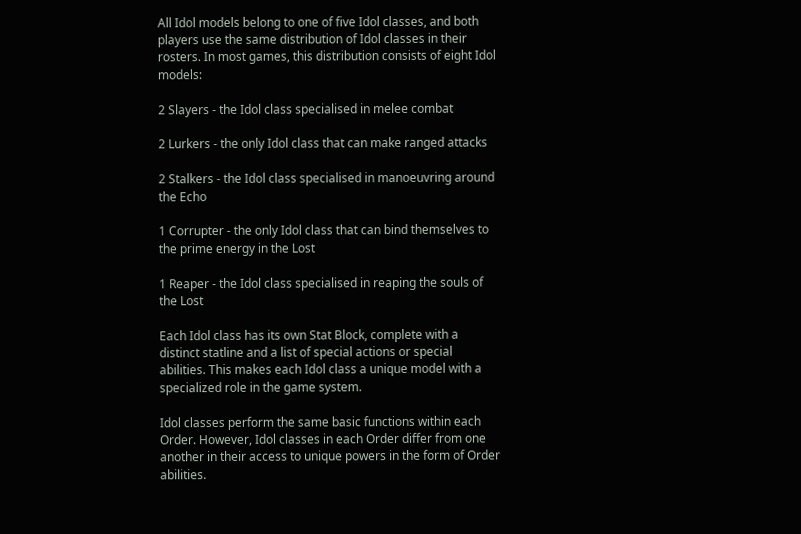All Idol models belong to one of five Idol classes, and both players use the same distribution of Idol classes in their rosters. In most games, this distribution consists of eight Idol models:

2 Slayers - the Idol class specialised in melee combat

2 Lurkers - the only Idol class that can make ranged attacks

2 Stalkers - the Idol class specialised in manoeuvring around the Echo

1 Corrupter - the only Idol class that can bind themselves to the prime energy in the Lost

1 Reaper - the Idol class specialised in reaping the souls of the Lost

Each Idol class has its own Stat Block, complete with a distinct statline and a list of special actions or special abilities. This makes each Idol class a unique model with a specialized role in the game system.

Idol classes perform the same basic functions within each Order. However, Idol classes in each Order differ from one another in their access to unique powers in the form of Order abilities.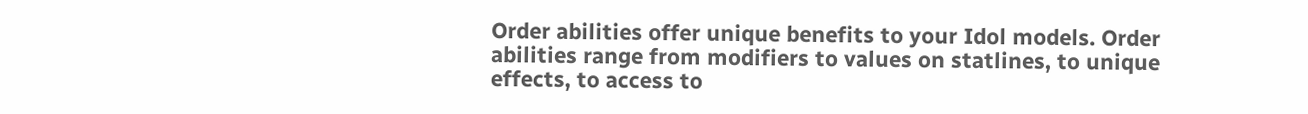Order abilities offer unique benefits to your Idol models. Order abilities range from modifiers to values on statlines, to unique effects, to access to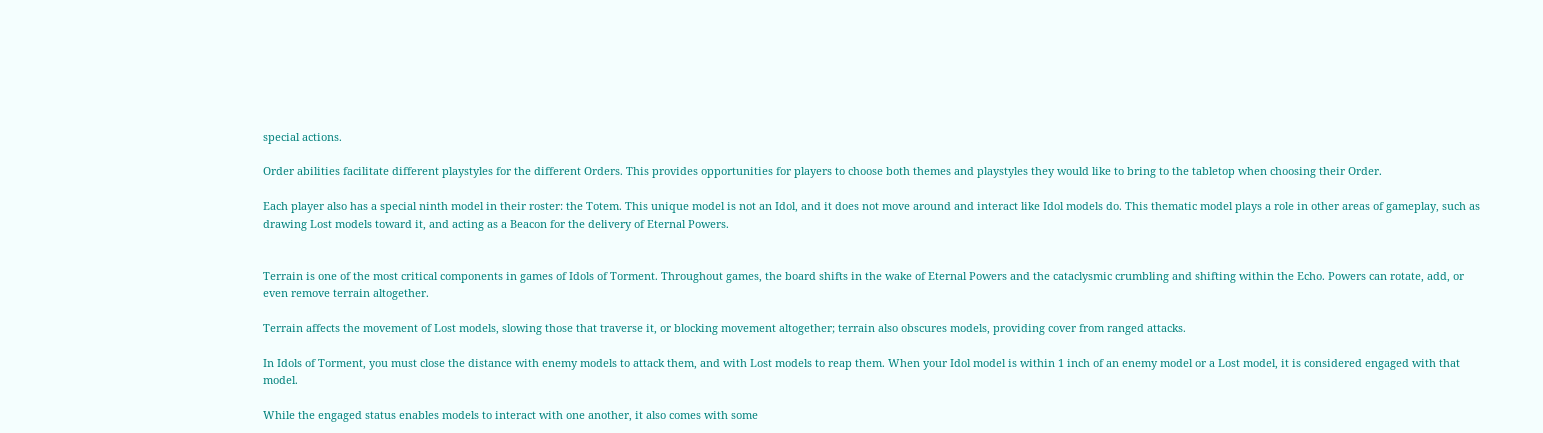special actions.

Order abilities facilitate different playstyles for the different Orders. This provides opportunities for players to choose both themes and playstyles they would like to bring to the tabletop when choosing their Order.

Each player also has a special ninth model in their roster: the Totem. This unique model is not an Idol, and it does not move around and interact like Idol models do. This thematic model plays a role in other areas of gameplay, such as drawing Lost models toward it, and acting as a Beacon for the delivery of Eternal Powers.


Terrain is one of the most critical components in games of Idols of Torment. Throughout games, the board shifts in the wake of Eternal Powers and the cataclysmic crumbling and shifting within the Echo. Powers can rotate, add, or even remove terrain altogether.

Terrain affects the movement of Lost models, slowing those that traverse it, or blocking movement altogether; terrain also obscures models, providing cover from ranged attacks.

In Idols of Torment, you must close the distance with enemy models to attack them, and with Lost models to reap them. When your Idol model is within 1 inch of an enemy model or a Lost model, it is considered engaged with that model.

While the engaged status enables models to interact with one another, it also comes with some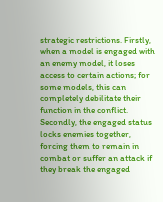strategic restrictions. Firstly, when a model is engaged with an enemy model, it loses access to certain actions; for some models, this can completely debilitate their function in the conflict. Secondly, the engaged status locks enemies together, forcing them to remain in combat or suffer an attack if they break the engaged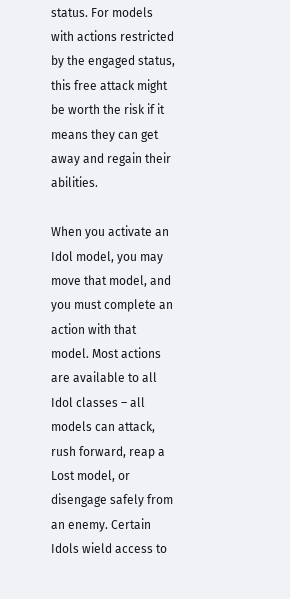status. For models with actions restricted by the engaged status, this free attack might be worth the risk if it means they can get away and regain their abilities.

When you activate an Idol model, you may move that model, and you must complete an action with that model. Most actions are available to all Idol classes – all models can attack, rush forward, reap a Lost model, or disengage safely from an enemy. Certain Idols wield access to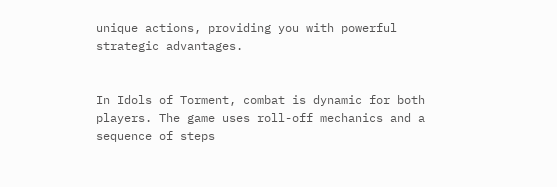unique actions, providing you with powerful strategic advantages.


In Idols of Torment, combat is dynamic for both players. The game uses roll-off mechanics and a sequence of steps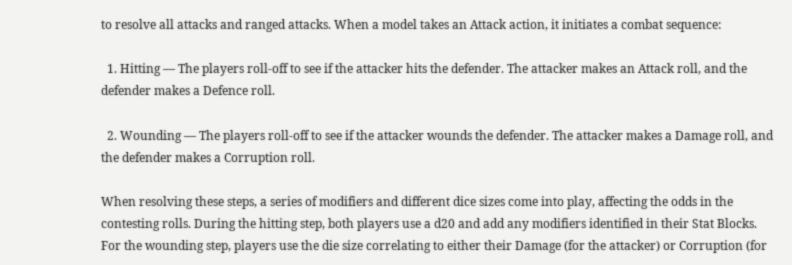to resolve all attacks and ranged attacks. When a model takes an Attack action, it initiates a combat sequence:

  1. Hitting — The players roll-off to see if the attacker hits the defender. The attacker makes an Attack roll, and the defender makes a Defence roll.

  2. Wounding — The players roll-off to see if the attacker wounds the defender. The attacker makes a Damage roll, and the defender makes a Corruption roll.

When resolving these steps, a series of modifiers and different dice sizes come into play, affecting the odds in the contesting rolls. During the hitting step, both players use a d20 and add any modifiers identified in their Stat Blocks. For the wounding step, players use the die size correlating to either their Damage (for the attacker) or Corruption (for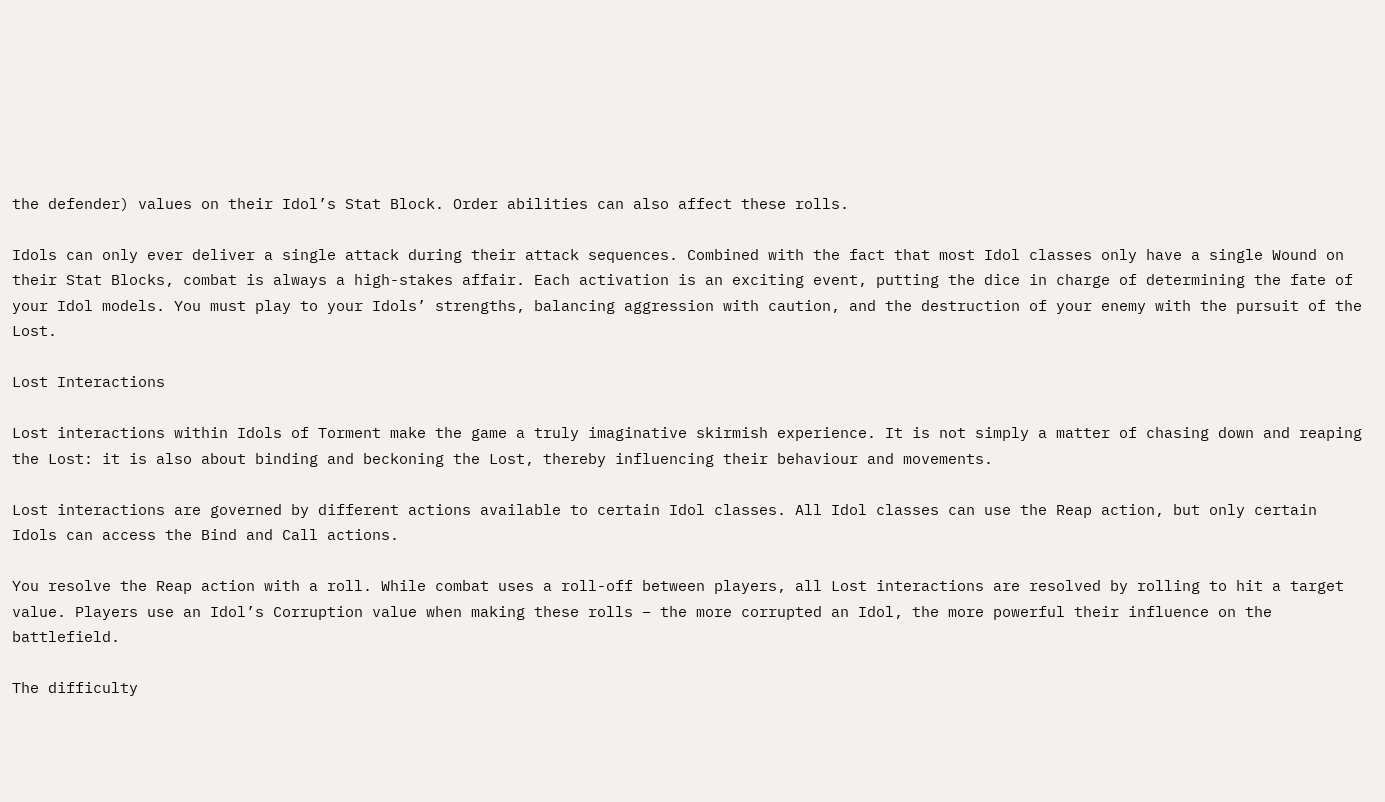the defender) values on their Idol’s Stat Block. Order abilities can also affect these rolls.

Idols can only ever deliver a single attack during their attack sequences. Combined with the fact that most Idol classes only have a single Wound on their Stat Blocks, combat is always a high-stakes affair. Each activation is an exciting event, putting the dice in charge of determining the fate of your Idol models. You must play to your Idols’ strengths, balancing aggression with caution, and the destruction of your enemy with the pursuit of the Lost.

Lost Interactions

Lost interactions within Idols of Torment make the game a truly imaginative skirmish experience. It is not simply a matter of chasing down and reaping the Lost: it is also about binding and beckoning the Lost, thereby influencing their behaviour and movements.

Lost interactions are governed by different actions available to certain Idol classes. All Idol classes can use the Reap action, but only certain Idols can access the Bind and Call actions.

You resolve the Reap action with a roll. While combat uses a roll-off between players, all Lost interactions are resolved by rolling to hit a target value. Players use an Idol’s Corruption value when making these rolls – the more corrupted an Idol, the more powerful their influence on the battlefield.

The difficulty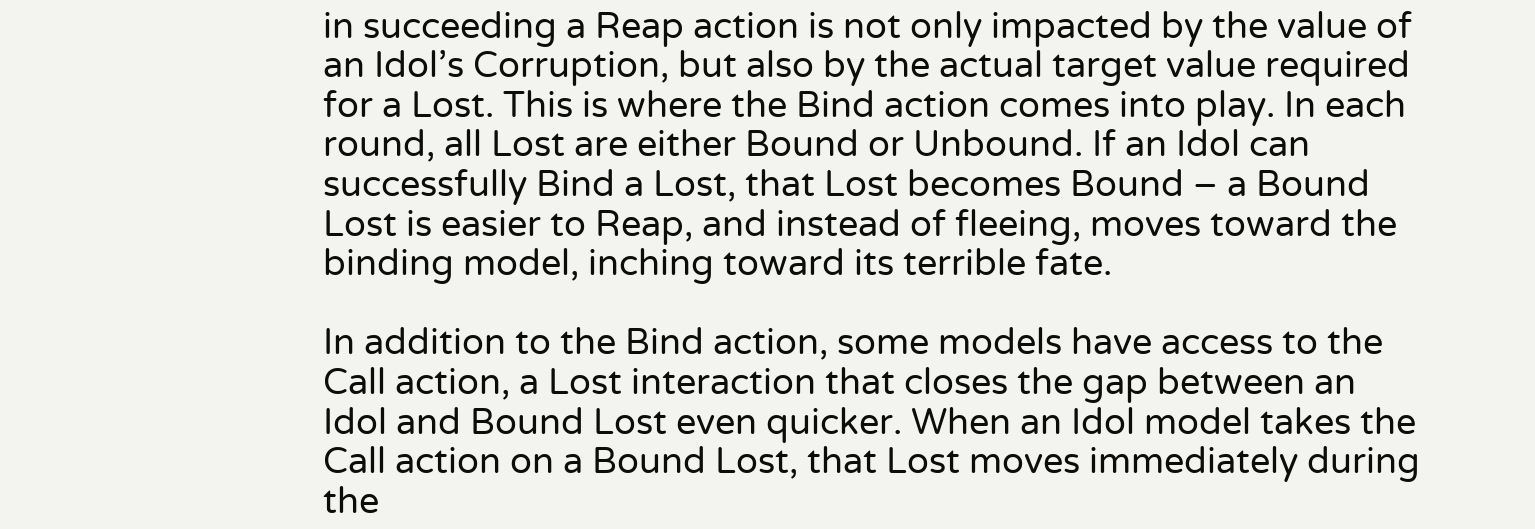in succeeding a Reap action is not only impacted by the value of an Idol’s Corruption, but also by the actual target value required for a Lost. This is where the Bind action comes into play. In each round, all Lost are either Bound or Unbound. If an Idol can successfully Bind a Lost, that Lost becomes Bound – a Bound Lost is easier to Reap, and instead of fleeing, moves toward the binding model, inching toward its terrible fate.

In addition to the Bind action, some models have access to the Call action, a Lost interaction that closes the gap between an Idol and Bound Lost even quicker. When an Idol model takes the Call action on a Bound Lost, that Lost moves immediately during the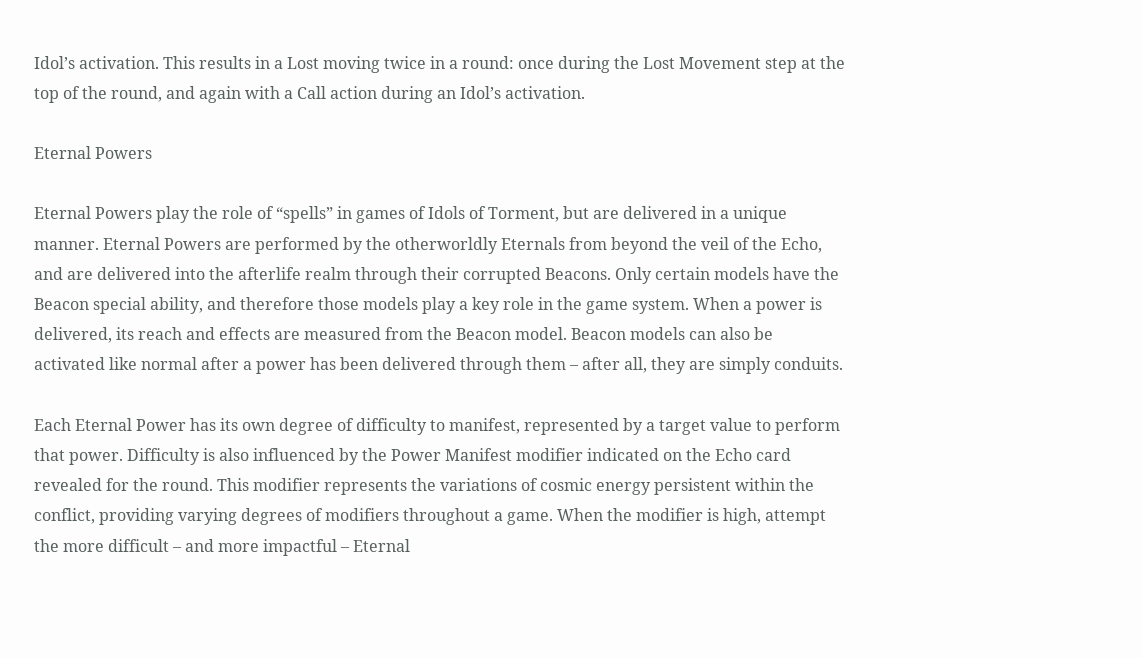Idol’s activation. This results in a Lost moving twice in a round: once during the Lost Movement step at the top of the round, and again with a Call action during an Idol’s activation.

Eternal Powers

Eternal Powers play the role of “spells” in games of Idols of Torment, but are delivered in a unique manner. Eternal Powers are performed by the otherworldly Eternals from beyond the veil of the Echo, and are delivered into the afterlife realm through their corrupted Beacons. Only certain models have the Beacon special ability, and therefore those models play a key role in the game system. When a power is delivered, its reach and effects are measured from the Beacon model. Beacon models can also be activated like normal after a power has been delivered through them – after all, they are simply conduits.

Each Eternal Power has its own degree of difficulty to manifest, represented by a target value to perform that power. Difficulty is also influenced by the Power Manifest modifier indicated on the Echo card revealed for the round. This modifier represents the variations of cosmic energy persistent within the conflict, providing varying degrees of modifiers throughout a game. When the modifier is high, attempt the more difficult – and more impactful – Eternal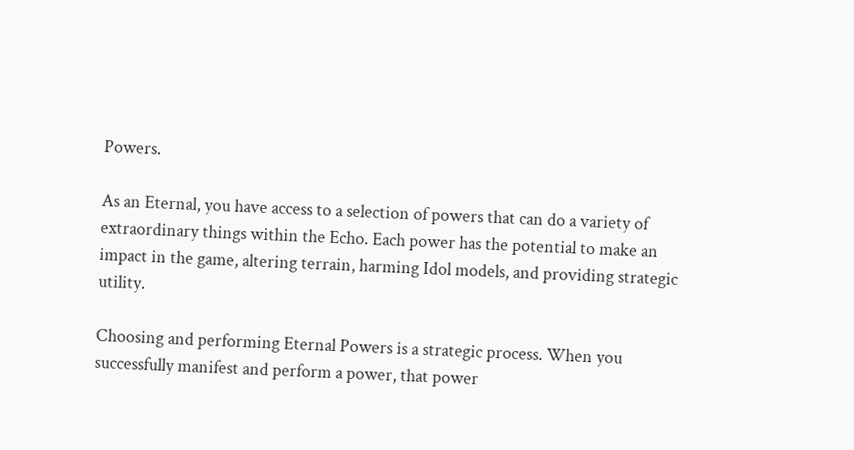Powers.

As an Eternal, you have access to a selection of powers that can do a variety of extraordinary things within the Echo. Each power has the potential to make an impact in the game, altering terrain, harming Idol models, and providing strategic utility.

Choosing and performing Eternal Powers is a strategic process. When you successfully manifest and perform a power, that power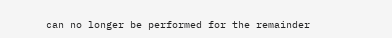can no longer be performed for the remainder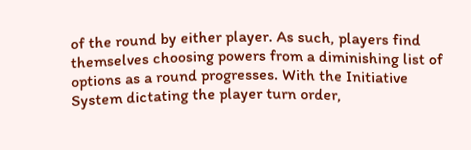of the round by either player. As such, players find themselves choosing powers from a diminishing list of options as a round progresses. With the Initiative System dictating the player turn order,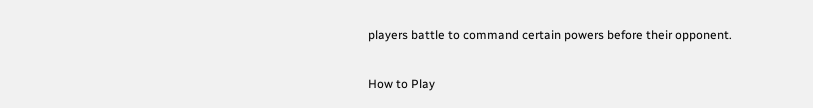players battle to command certain powers before their opponent.

How to Play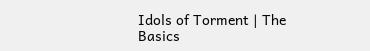Idols of Torment | The Basics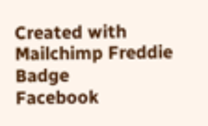Created with
Mailchimp Freddie Badge
Facebook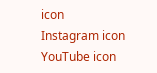icon
Instagram icon
YouTube icon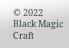© 2022 Black Magic Craft